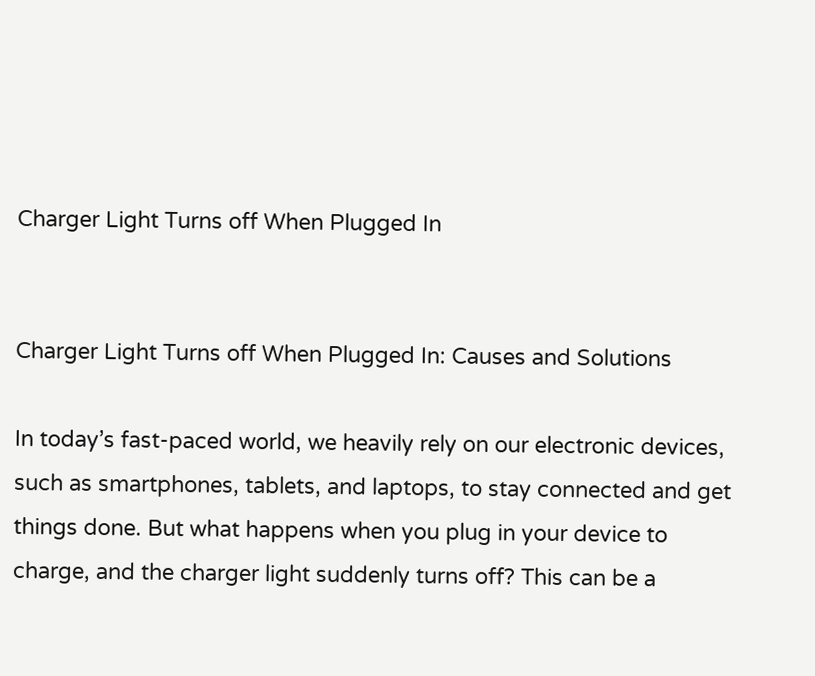Charger Light Turns off When Plugged In


Charger Light Turns off When Plugged In: Causes and Solutions

In today’s fast-paced world, we heavily rely on our electronic devices, such as smartphones, tablets, and laptops, to stay connected and get things done. But what happens when you plug in your device to charge, and the charger light suddenly turns off? This can be a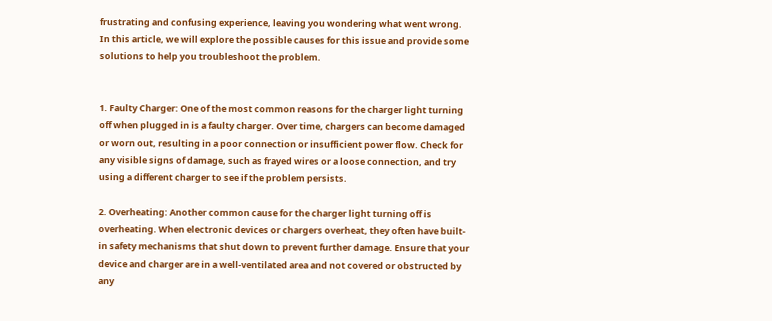frustrating and confusing experience, leaving you wondering what went wrong. In this article, we will explore the possible causes for this issue and provide some solutions to help you troubleshoot the problem.


1. Faulty Charger: One of the most common reasons for the charger light turning off when plugged in is a faulty charger. Over time, chargers can become damaged or worn out, resulting in a poor connection or insufficient power flow. Check for any visible signs of damage, such as frayed wires or a loose connection, and try using a different charger to see if the problem persists.

2. Overheating: Another common cause for the charger light turning off is overheating. When electronic devices or chargers overheat, they often have built-in safety mechanisms that shut down to prevent further damage. Ensure that your device and charger are in a well-ventilated area and not covered or obstructed by any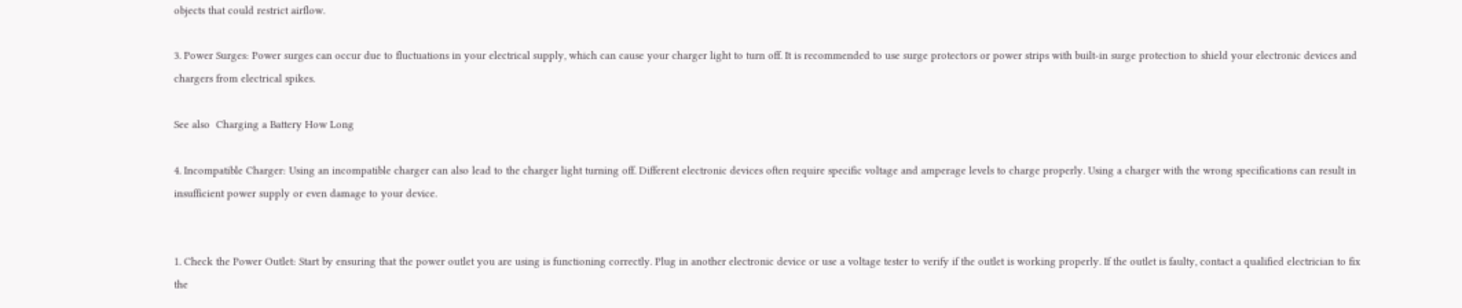objects that could restrict airflow.

3. Power Surges: Power surges can occur due to fluctuations in your electrical supply, which can cause your charger light to turn off. It is recommended to use surge protectors or power strips with built-in surge protection to shield your electronic devices and chargers from electrical spikes.

See also  Charging a Battery How Long

4. Incompatible Charger: Using an incompatible charger can also lead to the charger light turning off. Different electronic devices often require specific voltage and amperage levels to charge properly. Using a charger with the wrong specifications can result in insufficient power supply or even damage to your device.


1. Check the Power Outlet: Start by ensuring that the power outlet you are using is functioning correctly. Plug in another electronic device or use a voltage tester to verify if the outlet is working properly. If the outlet is faulty, contact a qualified electrician to fix the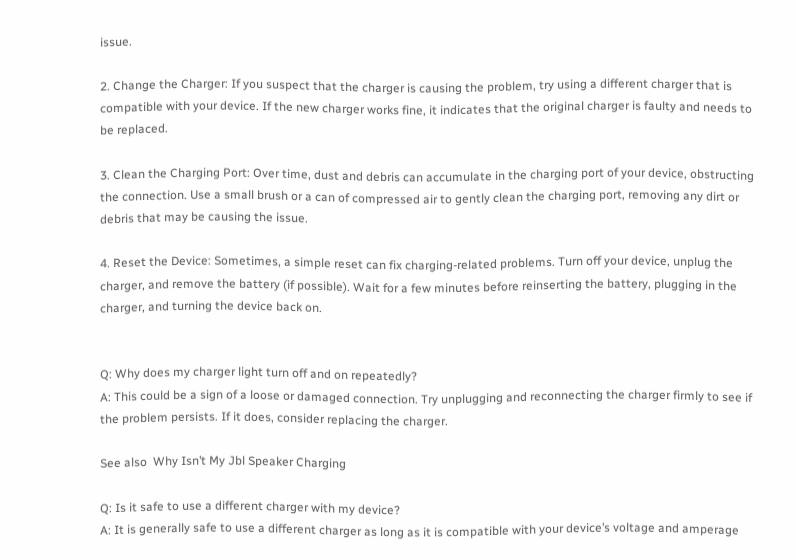issue.

2. Change the Charger: If you suspect that the charger is causing the problem, try using a different charger that is compatible with your device. If the new charger works fine, it indicates that the original charger is faulty and needs to be replaced.

3. Clean the Charging Port: Over time, dust and debris can accumulate in the charging port of your device, obstructing the connection. Use a small brush or a can of compressed air to gently clean the charging port, removing any dirt or debris that may be causing the issue.

4. Reset the Device: Sometimes, a simple reset can fix charging-related problems. Turn off your device, unplug the charger, and remove the battery (if possible). Wait for a few minutes before reinserting the battery, plugging in the charger, and turning the device back on.


Q: Why does my charger light turn off and on repeatedly?
A: This could be a sign of a loose or damaged connection. Try unplugging and reconnecting the charger firmly to see if the problem persists. If it does, consider replacing the charger.

See also  Why Isn’t My Jbl Speaker Charging

Q: Is it safe to use a different charger with my device?
A: It is generally safe to use a different charger as long as it is compatible with your device’s voltage and amperage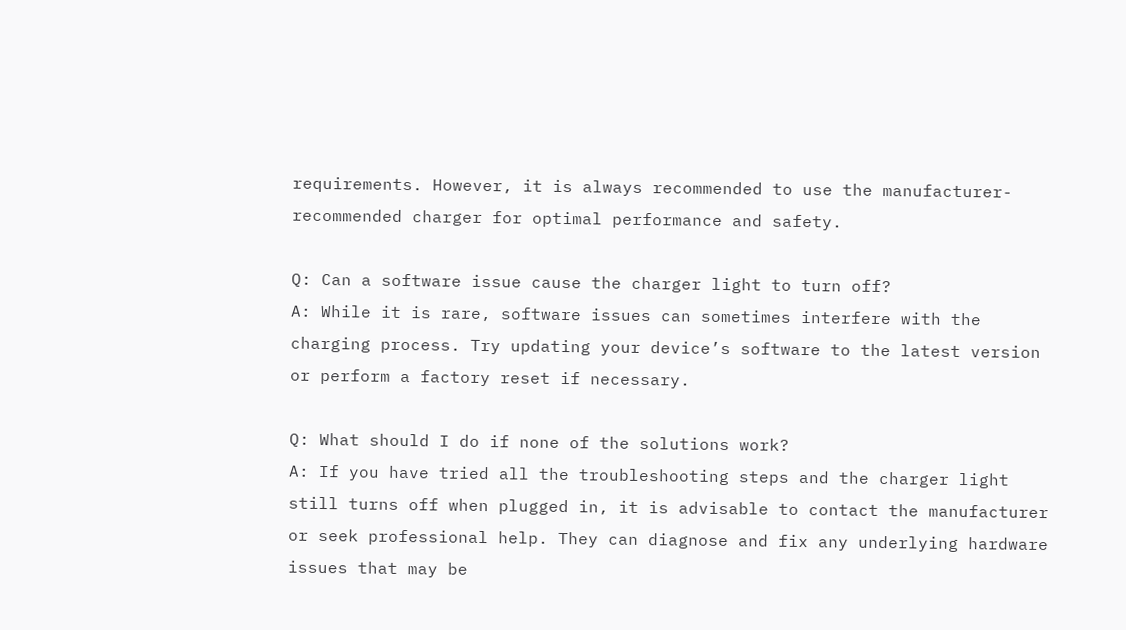requirements. However, it is always recommended to use the manufacturer-recommended charger for optimal performance and safety.

Q: Can a software issue cause the charger light to turn off?
A: While it is rare, software issues can sometimes interfere with the charging process. Try updating your device’s software to the latest version or perform a factory reset if necessary.

Q: What should I do if none of the solutions work?
A: If you have tried all the troubleshooting steps and the charger light still turns off when plugged in, it is advisable to contact the manufacturer or seek professional help. They can diagnose and fix any underlying hardware issues that may be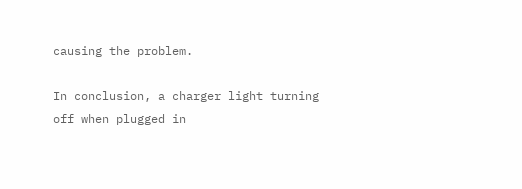causing the problem.

In conclusion, a charger light turning off when plugged in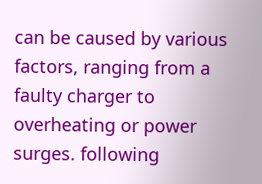can be caused by various factors, ranging from a faulty charger to overheating or power surges. following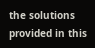the solutions provided in this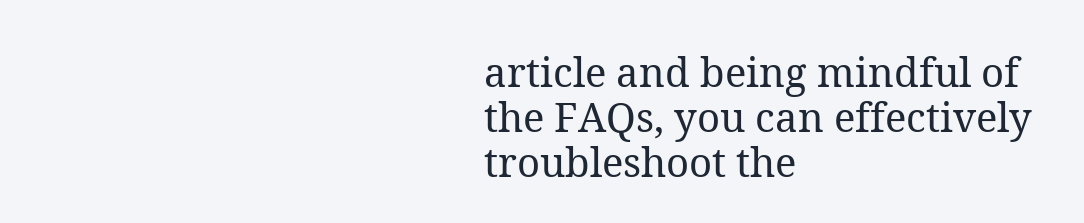article and being mindful of the FAQs, you can effectively troubleshoot the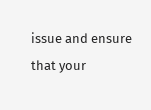issue and ensure that your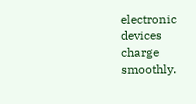electronic devices charge smoothly.